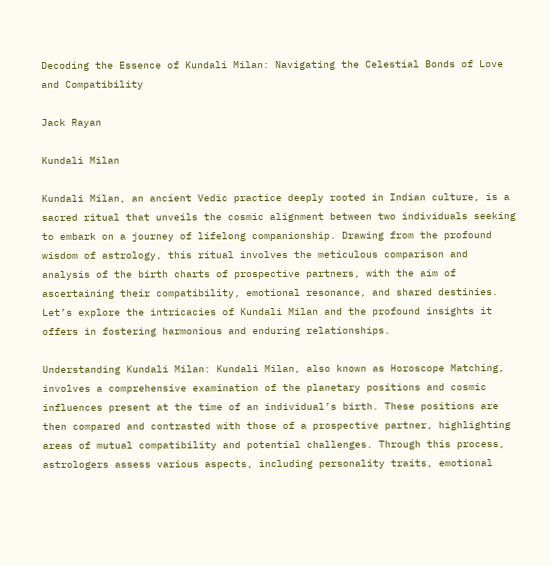Decoding the Essence of Kundali Milan: Navigating the Celestial Bonds of Love and Compatibility

Jack Rayan

Kundali Milan

Kundali Milan, an ancient Vedic practice deeply rooted in Indian culture, is a sacred ritual that unveils the cosmic alignment between two individuals seeking to embark on a journey of lifelong companionship. Drawing from the profound wisdom of astrology, this ritual involves the meticulous comparison and analysis of the birth charts of prospective partners, with the aim of ascertaining their compatibility, emotional resonance, and shared destinies. Let’s explore the intricacies of Kundali Milan and the profound insights it offers in fostering harmonious and enduring relationships.

Understanding Kundali Milan: Kundali Milan, also known as Horoscope Matching, involves a comprehensive examination of the planetary positions and cosmic influences present at the time of an individual’s birth. These positions are then compared and contrasted with those of a prospective partner, highlighting areas of mutual compatibility and potential challenges. Through this process, astrologers assess various aspects, including personality traits, emotional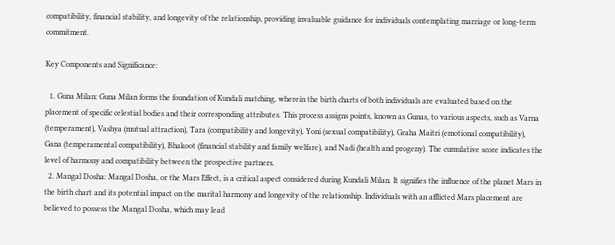compatibility, financial stability, and longevity of the relationship, providing invaluable guidance for individuals contemplating marriage or long-term commitment.

Key Components and Significance:

  1. Guna Milan: Guna Milan forms the foundation of Kundali matching, wherein the birth charts of both individuals are evaluated based on the placement of specific celestial bodies and their corresponding attributes. This process assigns points, known as Gunas, to various aspects, such as Varna (temperament), Vashya (mutual attraction), Tara (compatibility and longevity), Yoni (sexual compatibility), Graha Maitri (emotional compatibility), Gana (temperamental compatibility), Bhakoot (financial stability and family welfare), and Nadi (health and progeny). The cumulative score indicates the level of harmony and compatibility between the prospective partners.
  2. Mangal Dosha: Mangal Dosha, or the Mars Effect, is a critical aspect considered during Kundali Milan. It signifies the influence of the planet Mars in the birth chart and its potential impact on the marital harmony and longevity of the relationship. Individuals with an afflicted Mars placement are believed to possess the Mangal Dosha, which may lead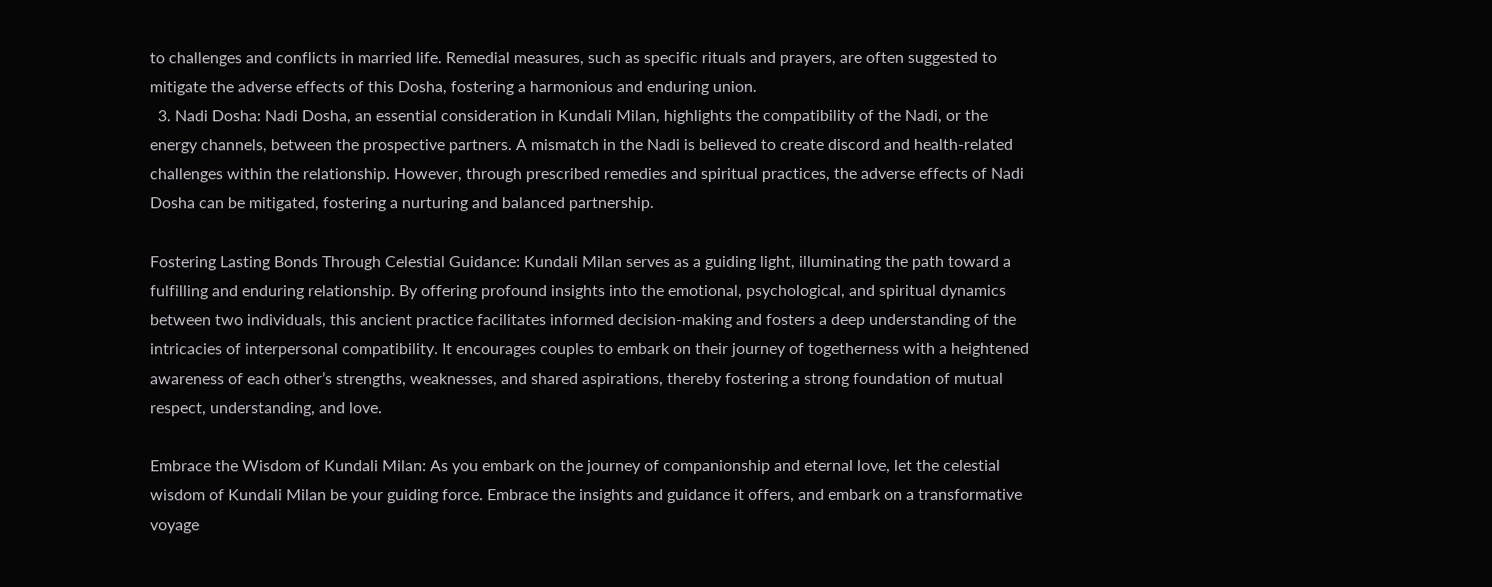to challenges and conflicts in married life. Remedial measures, such as specific rituals and prayers, are often suggested to mitigate the adverse effects of this Dosha, fostering a harmonious and enduring union.
  3. Nadi Dosha: Nadi Dosha, an essential consideration in Kundali Milan, highlights the compatibility of the Nadi, or the energy channels, between the prospective partners. A mismatch in the Nadi is believed to create discord and health-related challenges within the relationship. However, through prescribed remedies and spiritual practices, the adverse effects of Nadi Dosha can be mitigated, fostering a nurturing and balanced partnership.

Fostering Lasting Bonds Through Celestial Guidance: Kundali Milan serves as a guiding light, illuminating the path toward a fulfilling and enduring relationship. By offering profound insights into the emotional, psychological, and spiritual dynamics between two individuals, this ancient practice facilitates informed decision-making and fosters a deep understanding of the intricacies of interpersonal compatibility. It encourages couples to embark on their journey of togetherness with a heightened awareness of each other’s strengths, weaknesses, and shared aspirations, thereby fostering a strong foundation of mutual respect, understanding, and love.

Embrace the Wisdom of Kundali Milan: As you embark on the journey of companionship and eternal love, let the celestial wisdom of Kundali Milan be your guiding force. Embrace the insights and guidance it offers, and embark on a transformative voyage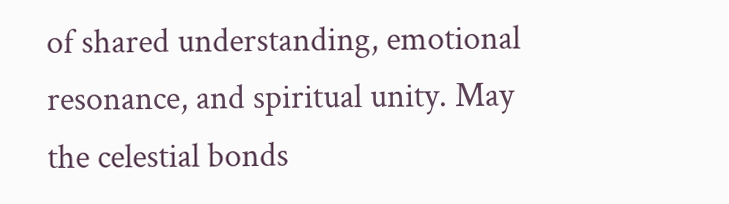of shared understanding, emotional resonance, and spiritual unity. May the celestial bonds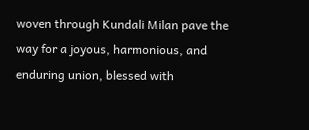woven through Kundali Milan pave the way for a joyous, harmonious, and enduring union, blessed with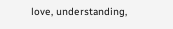love, understanding,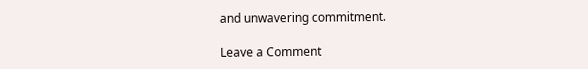and unwavering commitment.

Leave a Comment